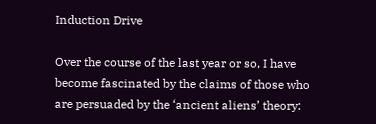Induction Drive

Over the course of the last year or so, I have become fascinated by the claims of those who are persuaded by the ‘ancient aliens’ theory: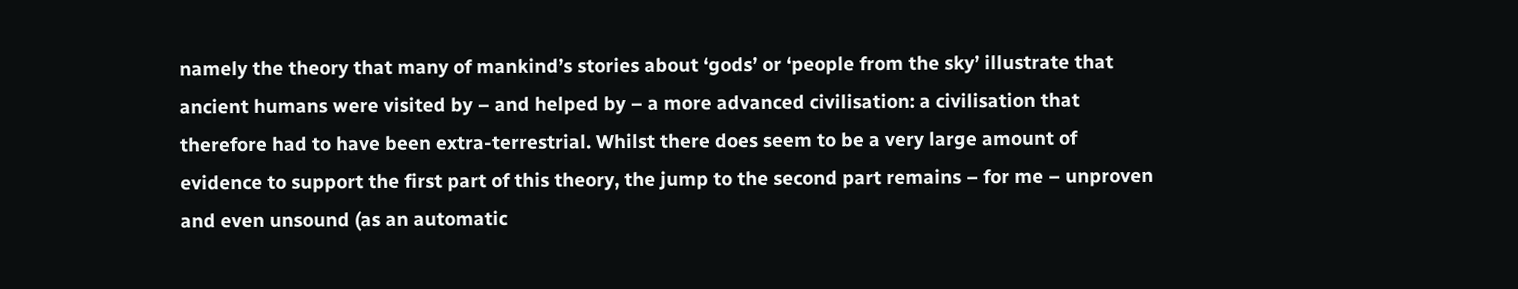namely the theory that many of mankind’s stories about ‘gods’ or ‘people from the sky’ illustrate that ancient humans were visited by – and helped by – a more advanced civilisation: a civilisation that therefore had to have been extra-terrestrial. Whilst there does seem to be a very large amount of evidence to support the first part of this theory, the jump to the second part remains – for me – unproven and even unsound (as an automatic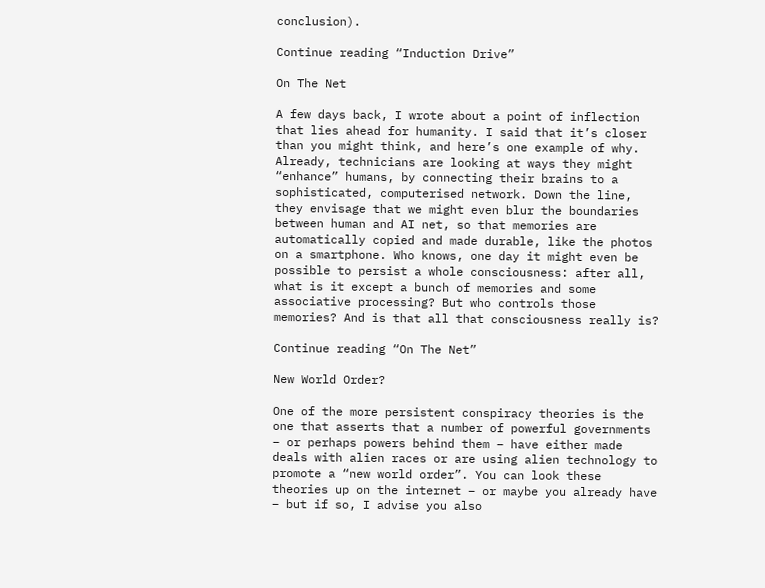conclusion).

Continue reading “Induction Drive”

On The Net

A few days back, I wrote about a point of inflection that lies ahead for humanity. I said that it’s closer than you might think, and here’s one example of why. Already, technicians are looking at ways they might “enhance” humans, by connecting their brains to a sophisticated, computerised network. Down the line, they envisage that we might even blur the boundaries between human and AI net, so that memories are automatically copied and made durable, like the photos on a smartphone. Who knows, one day it might even be possible to persist a whole consciousness: after all, what is it except a bunch of memories and some associative processing? But who controls those memories? And is that all that consciousness really is?

Continue reading “On The Net”

New World Order?

One of the more persistent conspiracy theories is the one that asserts that a number of powerful governments – or perhaps powers behind them – have either made deals with alien races or are using alien technology to promote a “new world order”. You can look these theories up on the internet – or maybe you already have – but if so, I advise you also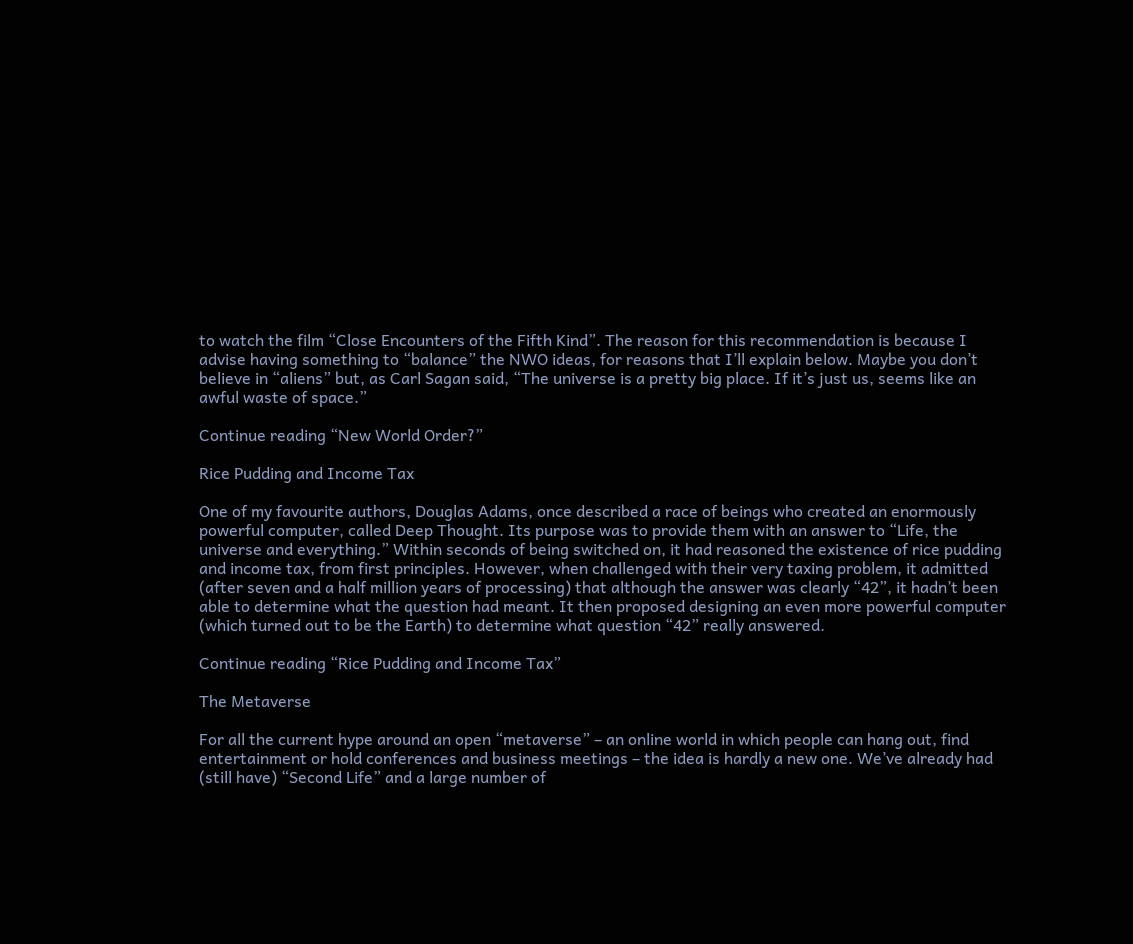to watch the film “Close Encounters of the Fifth Kind”. The reason for this recommendation is because I advise having something to “balance” the NWO ideas, for reasons that I’ll explain below. Maybe you don’t believe in “aliens” but, as Carl Sagan said, “The universe is a pretty big place. If it’s just us, seems like an awful waste of space.”

Continue reading “New World Order?”

Rice Pudding and Income Tax

One of my favourite authors, Douglas Adams, once described a race of beings who created an enormously powerful computer, called Deep Thought. Its purpose was to provide them with an answer to “Life, the universe and everything.” Within seconds of being switched on, it had reasoned the existence of rice pudding and income tax, from first principles. However, when challenged with their very taxing problem, it admitted (after seven and a half million years of processing) that although the answer was clearly “42”, it hadn’t been able to determine what the question had meant. It then proposed designing an even more powerful computer (which turned out to be the Earth) to determine what question “42” really answered.

Continue reading “Rice Pudding and Income Tax”

The Metaverse

For all the current hype around an open “metaverse” – an online world in which people can hang out, find entertainment or hold conferences and business meetings – the idea is hardly a new one. We’ve already had (still have) “Second Life” and a large number of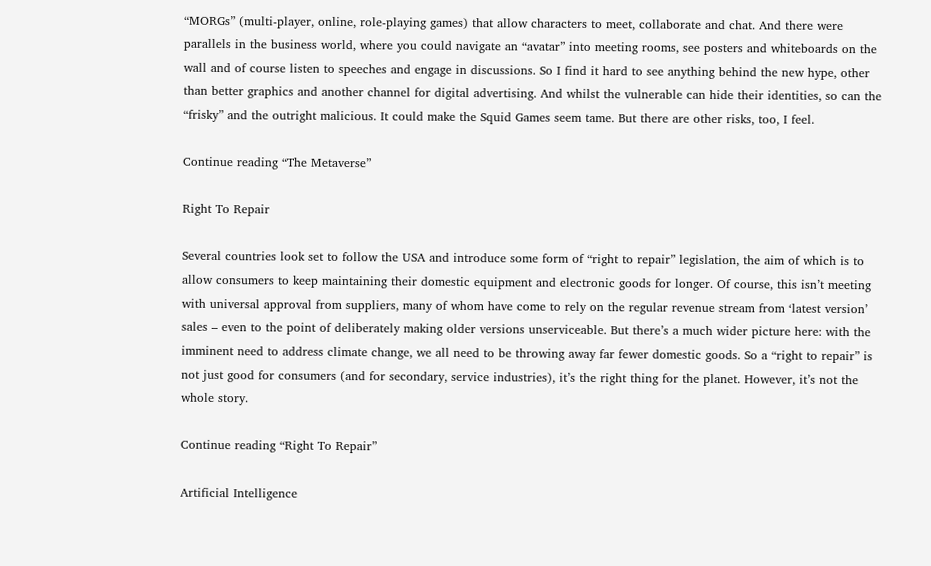“MORGs” (multi-player, online, role-playing games) that allow characters to meet, collaborate and chat. And there were parallels in the business world, where you could navigate an “avatar” into meeting rooms, see posters and whiteboards on the wall and of course listen to speeches and engage in discussions. So I find it hard to see anything behind the new hype, other than better graphics and another channel for digital advertising. And whilst the vulnerable can hide their identities, so can the “frisky” and the outright malicious. It could make the Squid Games seem tame. But there are other risks, too, I feel.

Continue reading “The Metaverse”

Right To Repair

Several countries look set to follow the USA and introduce some form of “right to repair” legislation, the aim of which is to allow consumers to keep maintaining their domestic equipment and electronic goods for longer. Of course, this isn’t meeting with universal approval from suppliers, many of whom have come to rely on the regular revenue stream from ‘latest version’ sales – even to the point of deliberately making older versions unserviceable. But there’s a much wider picture here: with the imminent need to address climate change, we all need to be throwing away far fewer domestic goods. So a “right to repair” is not just good for consumers (and for secondary, service industries), it’s the right thing for the planet. However, it’s not the whole story.

Continue reading “Right To Repair”

Artificial Intelligence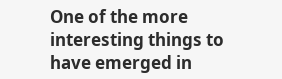One of the more interesting things to have emerged in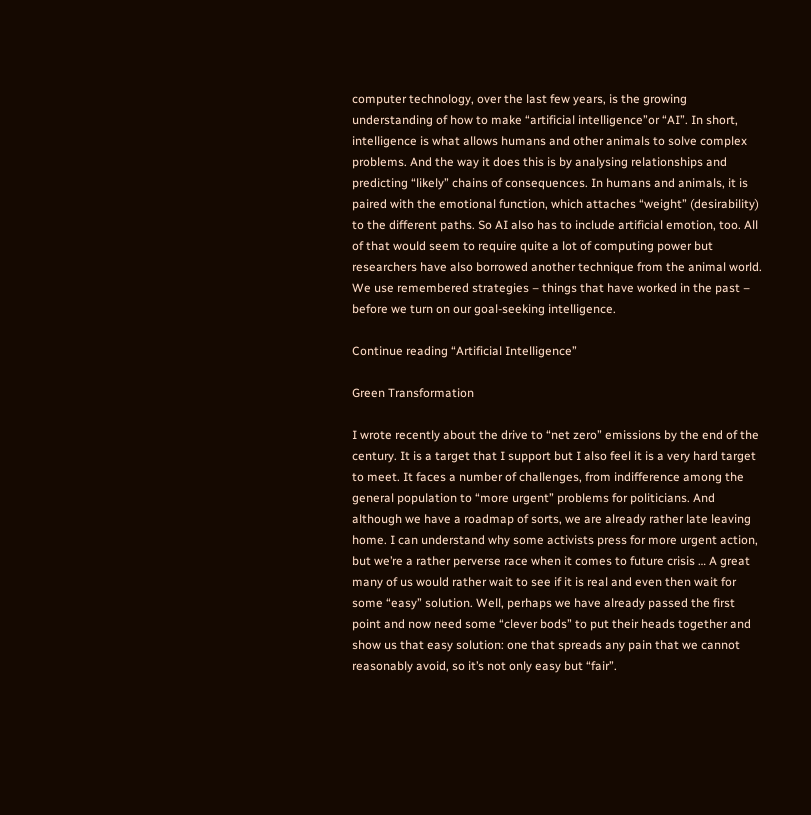computer technology, over the last few years, is the growing understanding of how to make “artificial intelligence”or “AI”. In short, intelligence is what allows humans and other animals to solve complex problems. And the way it does this is by analysing relationships and predicting “likely” chains of consequences. In humans and animals, it is paired with the emotional function, which attaches “weight” (desirability) to the different paths. So AI also has to include artificial emotion, too. All of that would seem to require quite a lot of computing power but researchers have also borrowed another technique from the animal world. We use remembered strategies – things that have worked in the past – before we turn on our goal-seeking intelligence.

Continue reading “Artificial Intelligence”

Green Transformation

I wrote recently about the drive to “net zero” emissions by the end of the century. It is a target that I support but I also feel it is a very hard target to meet. It faces a number of challenges, from indifference among the general population to “more urgent” problems for politicians. And although we have a roadmap of sorts, we are already rather late leaving home. I can understand why some activists press for more urgent action, but we’re a rather perverse race when it comes to future crisis … A great many of us would rather wait to see if it is real and even then wait for some “easy” solution. Well, perhaps we have already passed the first point and now need some “clever bods” to put their heads together and show us that easy solution: one that spreads any pain that we cannot reasonably avoid, so it’s not only easy but “fair”.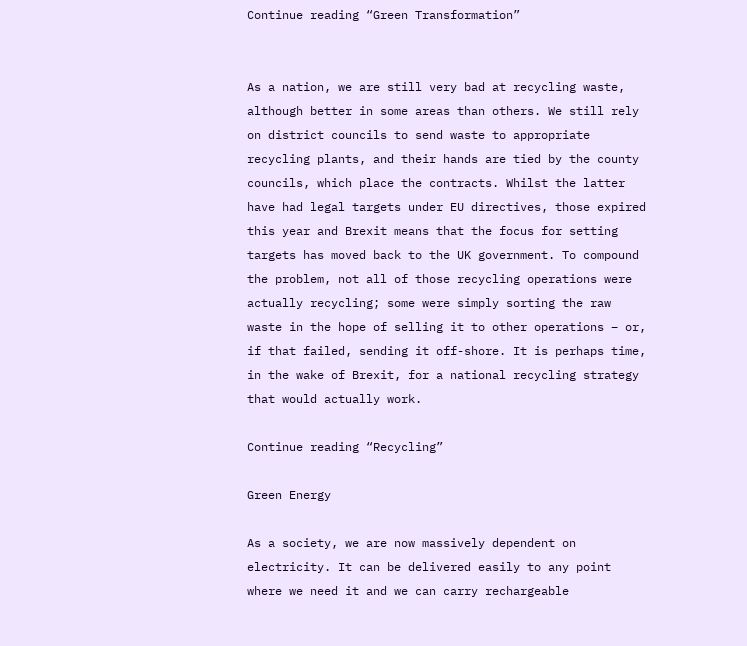Continue reading “Green Transformation”


As a nation, we are still very bad at recycling waste, although better in some areas than others. We still rely on district councils to send waste to appropriate recycling plants, and their hands are tied by the county councils, which place the contracts. Whilst the latter have had legal targets under EU directives, those expired this year and Brexit means that the focus for setting targets has moved back to the UK government. To compound the problem, not all of those recycling operations were actually recycling; some were simply sorting the raw waste in the hope of selling it to other operations – or, if that failed, sending it off-shore. It is perhaps time, in the wake of Brexit, for a national recycling strategy that would actually work.

Continue reading “Recycling”

Green Energy

As a society, we are now massively dependent on electricity. It can be delivered easily to any point where we need it and we can carry rechargeable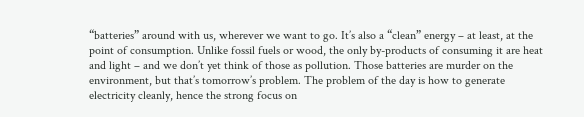“batteries” around with us, wherever we want to go. It’s also a “clean” energy – at least, at the point of consumption. Unlike fossil fuels or wood, the only by-products of consuming it are heat and light – and we don’t yet think of those as pollution. Those batteries are murder on the environment, but that’s tomorrow’s problem. The problem of the day is how to generate electricity cleanly, hence the strong focus on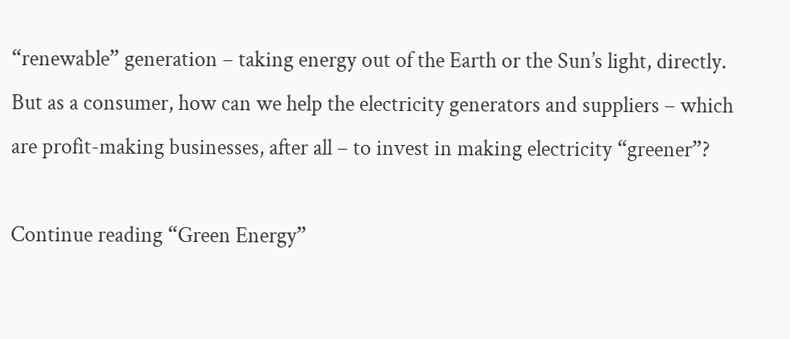“renewable” generation – taking energy out of the Earth or the Sun’s light, directly. But as a consumer, how can we help the electricity generators and suppliers – which are profit-making businesses, after all – to invest in making electricity “greener”?

Continue reading “Green Energy”